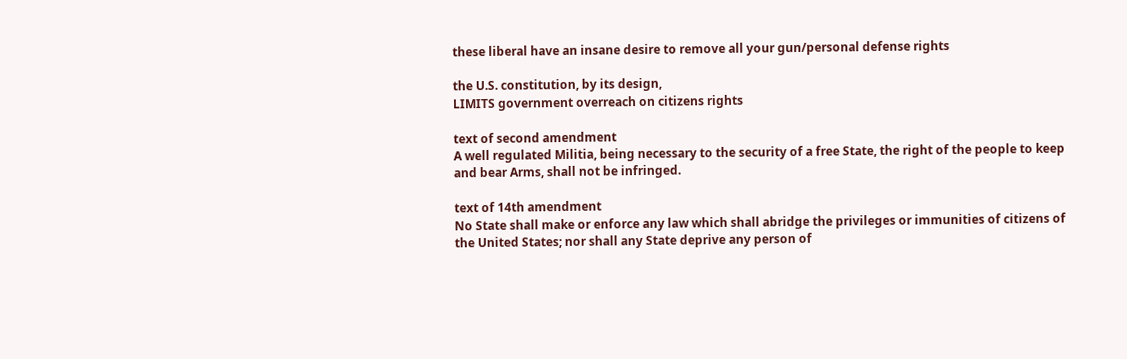these liberal have an insane desire to remove all your gun/personal defense rights

the U.S. constitution, by its design,
LIMITS government overreach on citizens rights

text of second amendment
A well regulated Militia, being necessary to the security of a free State, the right of the people to keep and bear Arms, shall not be infringed.

text of 14th amendment
No State shall make or enforce any law which shall abridge the privileges or immunities of citizens of the United States; nor shall any State deprive any person of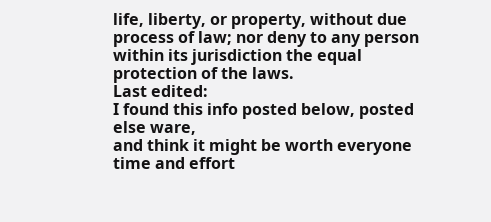life, liberty, or property, without due process of law; nor deny to any person within its jurisdiction the equal protection of the laws.
Last edited:
I found this info posted below, posted else ware,
and think it might be worth everyone time and effort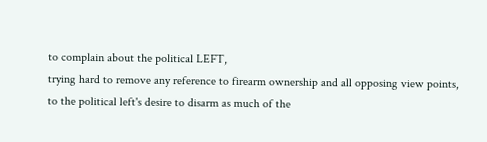to complain about the political LEFT,
trying hard to remove any reference to firearm ownership and all opposing view points,
to the political left's desire to disarm as much of the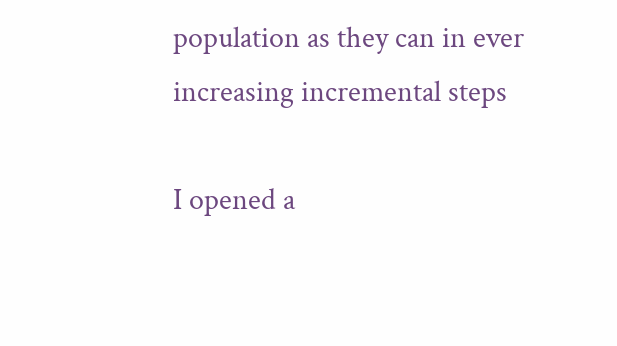population as they can in ever increasing incremental steps

I opened a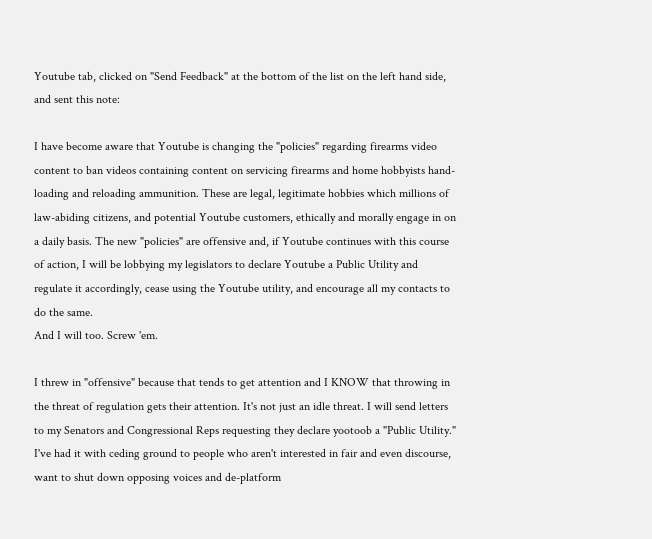Youtube tab, clicked on "Send Feedback" at the bottom of the list on the left hand side, and sent this note:

I have become aware that Youtube is changing the "policies" regarding firearms video content to ban videos containing content on servicing firearms and home hobbyists hand-loading and reloading ammunition. These are legal, legitimate hobbies which millions of law-abiding citizens, and potential Youtube customers, ethically and morally engage in on a daily basis. The new "policies" are offensive and, if Youtube continues with this course of action, I will be lobbying my legislators to declare Youtube a Public Utility and regulate it accordingly, cease using the Youtube utility, and encourage all my contacts to do the same.
And I will too. Screw 'em.

I threw in "offensive" because that tends to get attention and I KNOW that throwing in the threat of regulation gets their attention. It's not just an idle threat. I will send letters to my Senators and Congressional Reps requesting they declare yootoob a "Public Utility." I've had it with ceding ground to people who aren't interested in fair and even discourse, want to shut down opposing voices and de-platform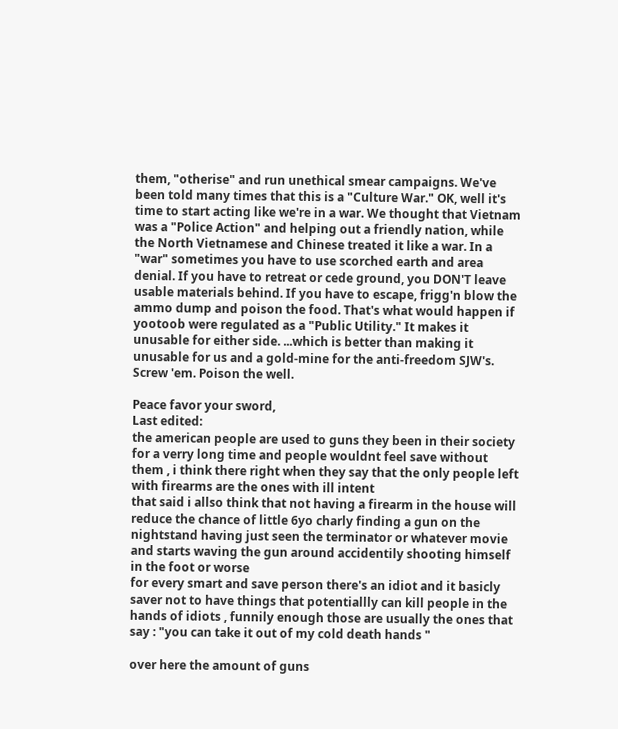them, "otherise" and run unethical smear campaigns. We've been told many times that this is a "Culture War." OK, well it's time to start acting like we're in a war. We thought that Vietnam was a "Police Action" and helping out a friendly nation, while the North Vietnamese and Chinese treated it like a war. In a "war" sometimes you have to use scorched earth and area denial. If you have to retreat or cede ground, you DON'T leave usable materials behind. If you have to escape, frigg'n blow the ammo dump and poison the food. That's what would happen if yootoob were regulated as a "Public Utility." It makes it unusable for either side. ...which is better than making it unusable for us and a gold-mine for the anti-freedom SJW's. Screw 'em. Poison the well.

Peace favor your sword,
Last edited:
the american people are used to guns they been in their society for a verry long time and people wouldnt feel save without them , i think there right when they say that the only people left with firearms are the ones with ill intent
that said i allso think that not having a firearm in the house will reduce the chance of little 6yo charly finding a gun on the nightstand having just seen the terminator or whatever movie and starts waving the gun around accidentily shooting himself in the foot or worse
for every smart and save person there's an idiot and it basicly saver not to have things that potentiallly can kill people in the hands of idiots , funnily enough those are usually the ones that say : "you can take it out of my cold death hands "

over here the amount of guns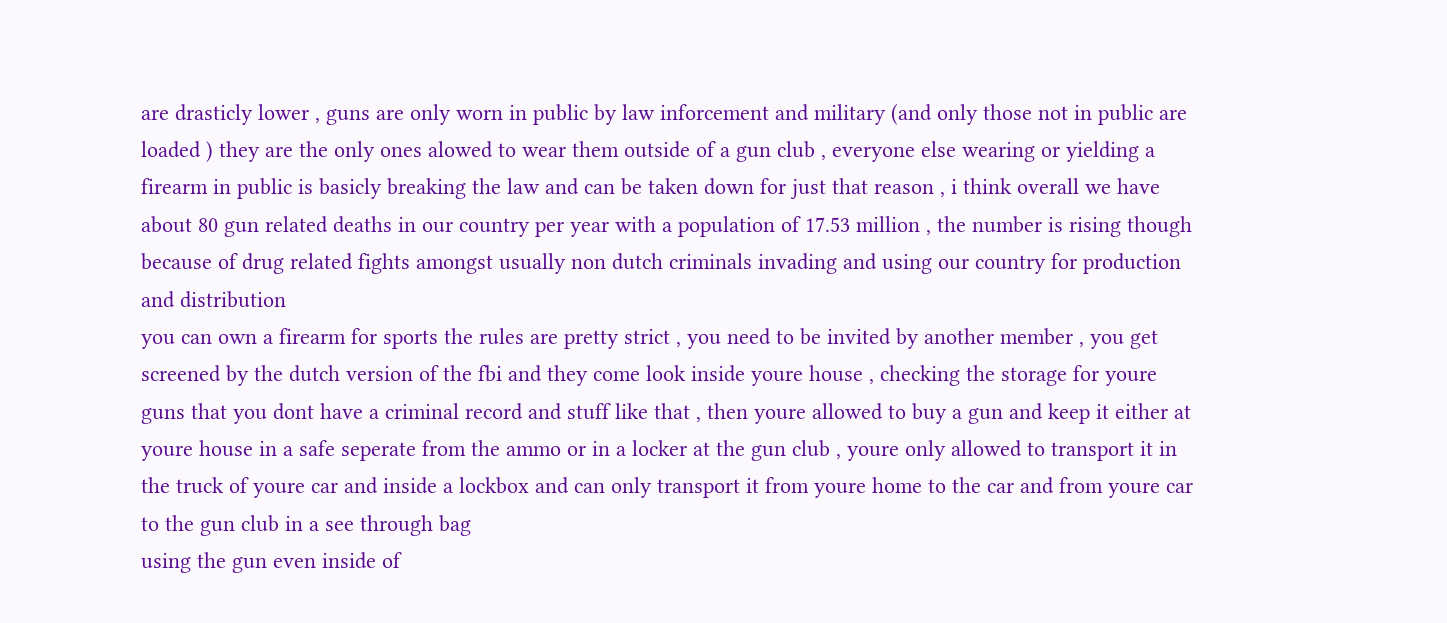are drasticly lower , guns are only worn in public by law inforcement and military (and only those not in public are loaded ) they are the only ones alowed to wear them outside of a gun club , everyone else wearing or yielding a firearm in public is basicly breaking the law and can be taken down for just that reason , i think overall we have about 80 gun related deaths in our country per year with a population of 17.53 million , the number is rising though because of drug related fights amongst usually non dutch criminals invading and using our country for production and distribution
you can own a firearm for sports the rules are pretty strict , you need to be invited by another member , you get screened by the dutch version of the fbi and they come look inside youre house , checking the storage for youre guns that you dont have a criminal record and stuff like that , then youre allowed to buy a gun and keep it either at youre house in a safe seperate from the ammo or in a locker at the gun club , youre only allowed to transport it in the truck of youre car and inside a lockbox and can only transport it from youre home to the car and from youre car to the gun club in a see through bag
using the gun even inside of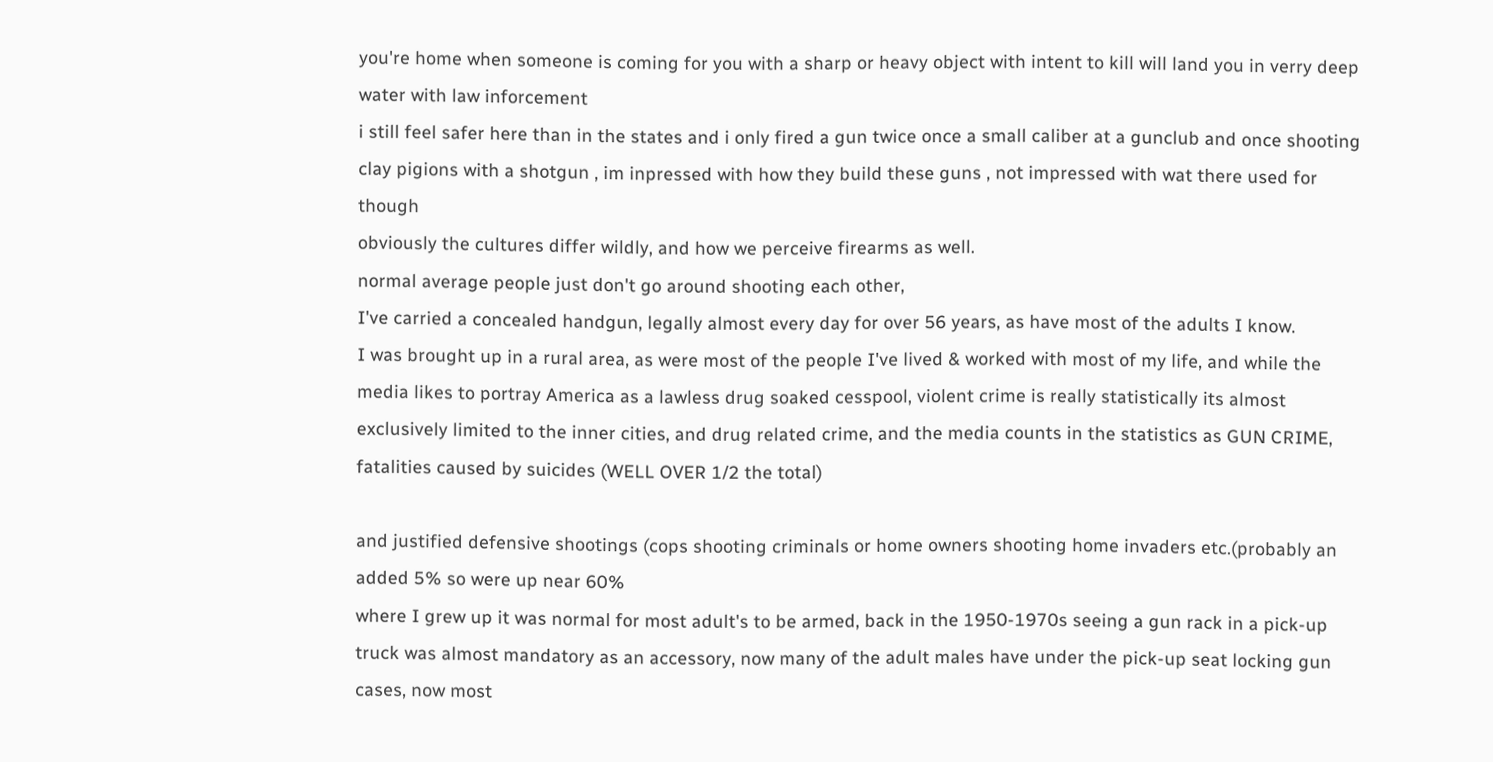you're home when someone is coming for you with a sharp or heavy object with intent to kill will land you in verry deep water with law inforcement
i still feel safer here than in the states and i only fired a gun twice once a small caliber at a gunclub and once shooting clay pigions with a shotgun , im inpressed with how they build these guns , not impressed with wat there used for though
obviously the cultures differ wildly, and how we perceive firearms as well.
normal average people just don't go around shooting each other,
I've carried a concealed handgun, legally almost every day for over 56 years, as have most of the adults I know.
I was brought up in a rural area, as were most of the people I've lived & worked with most of my life, and while the media likes to portray America as a lawless drug soaked cesspool, violent crime is really statistically its almost exclusively limited to the inner cities, and drug related crime, and the media counts in the statistics as GUN CRIME, fatalities caused by suicides (WELL OVER 1/2 the total)

and justified defensive shootings (cops shooting criminals or home owners shooting home invaders etc.(probably an added 5% so were up near 60%
where I grew up it was normal for most adult's to be armed, back in the 1950-1970s seeing a gun rack in a pick-up truck was almost mandatory as an accessory, now many of the adult males have under the pick-up seat locking gun cases, now most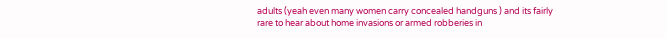adults (yeah even many women carry concealed handguns ) and its fairly rare to hear about home invasions or armed robberies in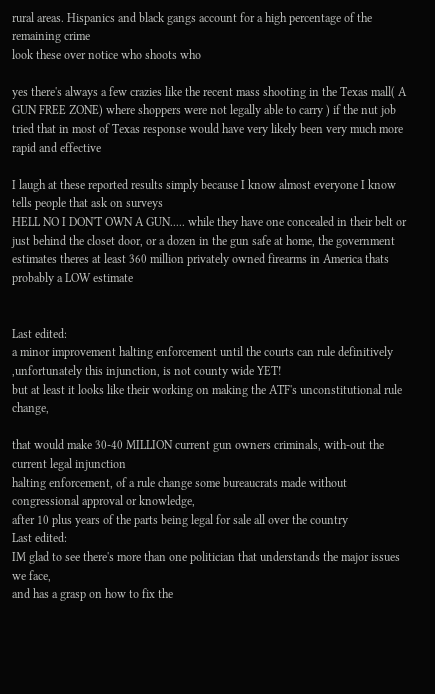rural areas. Hispanics and black gangs account for a high percentage of the remaining crime
look these over notice who shoots who

yes there's always a few crazies like the recent mass shooting in the Texas mall( A GUN FREE ZONE) where shoppers were not legally able to carry ) if the nut job tried that in most of Texas response would have very likely been very much more rapid and effective

I laugh at these reported results simply because I know almost everyone I know tells people that ask on surveys
HELL NO I DON'T OWN A GUN..... while they have one concealed in their belt or just behind the closet door, or a dozen in the gun safe at home, the government estimates theres at least 360 million privately owned firearms in America thats probably a LOW estimate


Last edited:
a minor improvement halting enforcement until the courts can rule definitively
,unfortunately this injunction, is not county wide YET!
but at least it looks like their working on making the ATF's unconstitutional rule change,

that would make 30-40 MILLION current gun owners criminals, with-out the current legal injunction
halting enforcement, of a rule change some bureaucrats made without congressional approval or knowledge,
after 10 plus years of the parts being legal for sale all over the country
Last edited:
IM glad to see there's more than one politician that understands the major issues we face,
and has a grasp on how to fix the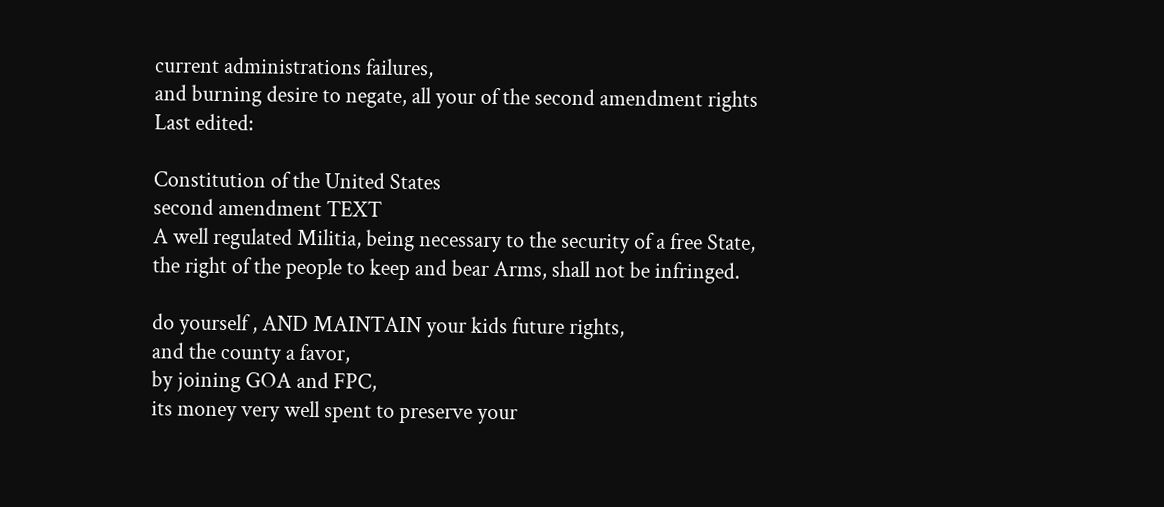current administrations failures,
and burning desire to negate, all your of the second amendment rights
Last edited:

Constitution of the United States
second amendment TEXT
A well regulated Militia, being necessary to the security of a free State,
the right of the people to keep and bear Arms, shall not be infringed.

do yourself , AND MAINTAIN your kids future rights,
and the county a favor,
by joining GOA and FPC,
its money very well spent to preserve your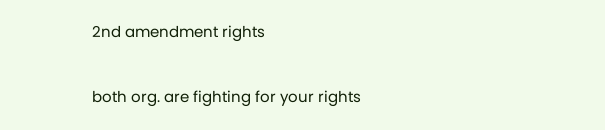2nd amendment rights

both org. are fighting for your rights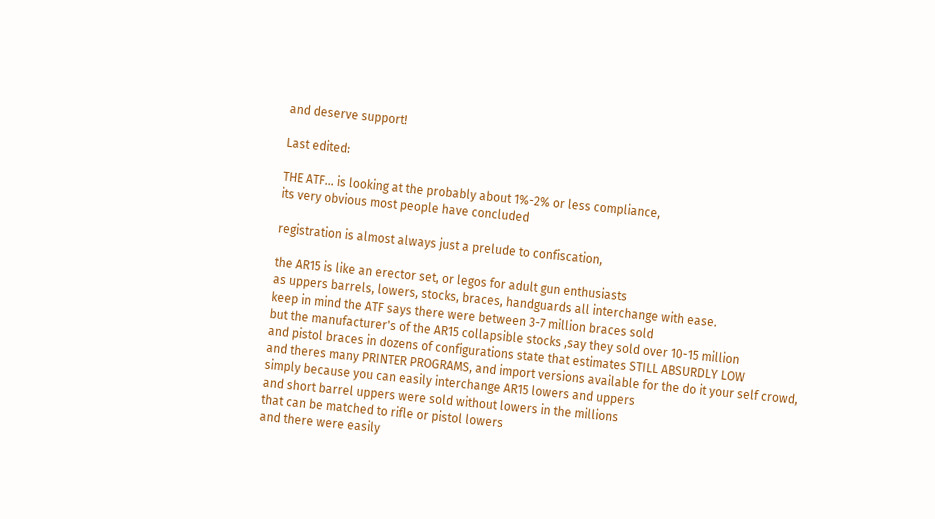and deserve support!

Last edited:

THE ATF... is looking at the probably about 1%-2% or less compliance,
its very obvious most people have concluded

registration is almost always just a prelude to confiscation,

the AR15 is like an erector set, or legos for adult gun enthusiasts
as uppers barrels, lowers, stocks, braces, handguards all interchange with ease.
keep in mind the ATF says there were between 3-7 million braces sold
but the manufacturer's of the AR15 collapsible stocks ,say they sold over 10-15 million
and pistol braces in dozens of configurations state that estimates STILL ABSURDLY LOW
and theres many PRINTER PROGRAMS, and import versions available for the do it your self crowd,
simply because you can easily interchange AR15 lowers and uppers
and short barrel uppers were sold without lowers in the millions
that can be matched to rifle or pistol lowers
and there were easily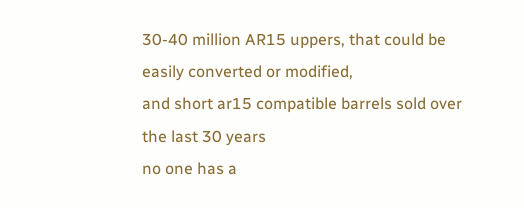30-40 million AR15 uppers, that could be easily converted or modified,
and short ar15 compatible barrels sold over the last 30 years
no one has a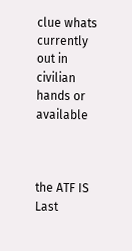clue whats currently out in civilian hands or available



the ATF IS
Last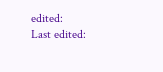edited:
Last edited: